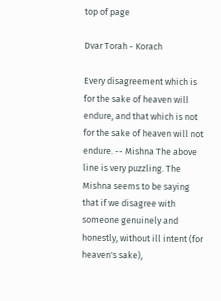top of page

Dvar Torah - Korach

Every disagreement which is for the sake of heaven will endure, and that which is not for the sake of heaven will not endure. -- Mishna The above line is very puzzling. The Mishna seems to be saying that if we disagree with someone genuinely and honestly, without ill intent (for heaven's sake),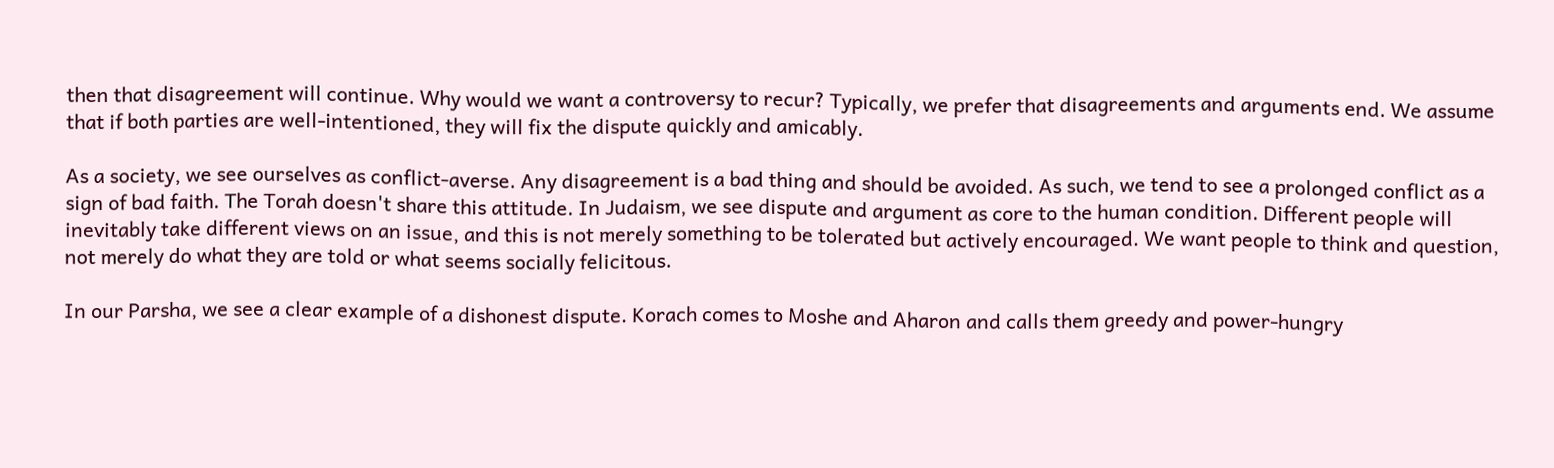then that disagreement will continue. Why would we want a controversy to recur? Typically, we prefer that disagreements and arguments end. We assume that if both parties are well-intentioned, they will fix the dispute quickly and amicably.

As a society, we see ourselves as conflict-averse. Any disagreement is a bad thing and should be avoided. As such, we tend to see a prolonged conflict as a sign of bad faith. The Torah doesn't share this attitude. In Judaism, we see dispute and argument as core to the human condition. Different people will inevitably take different views on an issue, and this is not merely something to be tolerated but actively encouraged. We want people to think and question, not merely do what they are told or what seems socially felicitous.

In our Parsha, we see a clear example of a dishonest dispute. Korach comes to Moshe and Aharon and calls them greedy and power-hungry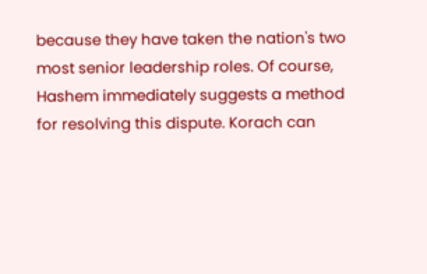because they have taken the nation's two most senior leadership roles. Of course, Hashem immediately suggests a method for resolving this dispute. Korach can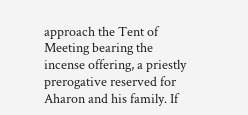approach the Tent of Meeting bearing the incense offering, a priestly prerogative reserved for Aharon and his family. If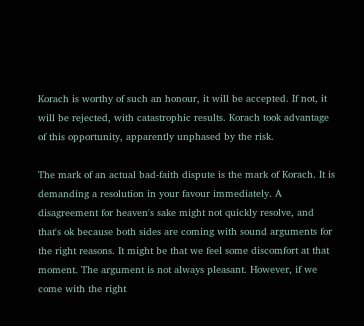Korach is worthy of such an honour, it will be accepted. If not, it will be rejected, with catastrophic results. Korach took advantage of this opportunity, apparently unphased by the risk.

The mark of an actual bad-faith dispute is the mark of Korach. It is demanding a resolution in your favour immediately. A disagreement for heaven's sake might not quickly resolve, and that's ok because both sides are coming with sound arguments for the right reasons. It might be that we feel some discomfort at that moment. The argument is not always pleasant. However, if we come with the right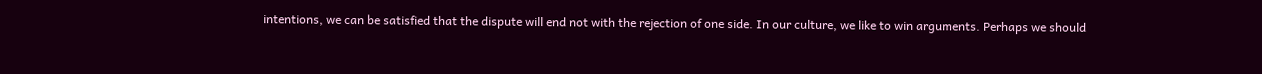intentions, we can be satisfied that the dispute will end not with the rejection of one side. In our culture, we like to win arguments. Perhaps we should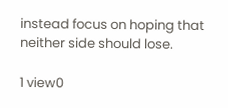instead focus on hoping that neither side should lose.

1 view0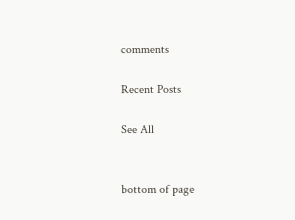comments

Recent Posts

See All


bottom of page